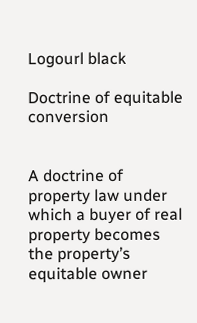Logourl black

Doctrine of equitable conversion


A doctrine of property law under which a buyer of real property becomes the property’s equitable owner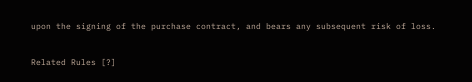upon the signing of the purchase contract, and bears any subsequent risk of loss.

Related Rules [?]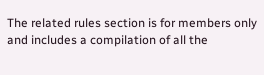The related rules section is for members only and includes a compilation of all the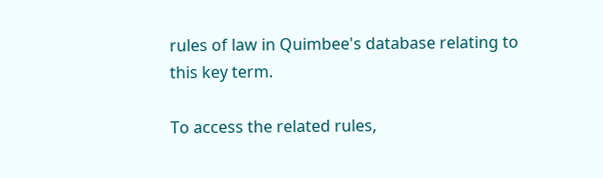rules of law in Quimbee's database relating to this key term.

To access the related rules,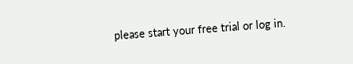please start your free trial or log in.